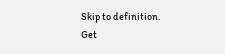Skip to definition.
Get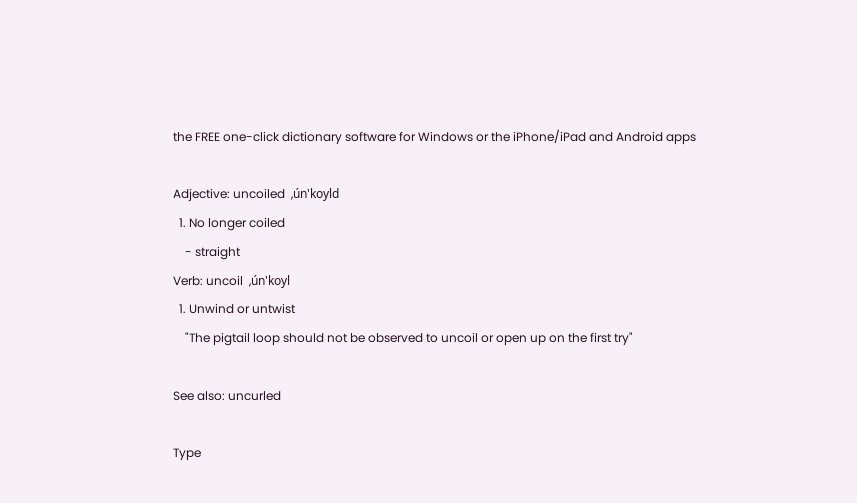the FREE one-click dictionary software for Windows or the iPhone/iPad and Android apps

Adjective: uncoiled  ,ún'koyld
  1. No longer coiled
    - straight
Verb: uncoil  ,ún'koyl
  1. Unwind or untwist
    "The pigtail loop should not be observed to uncoil or open up on the first try"

See also: uncurled

Type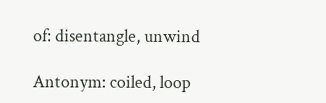of: disentangle, unwind

Antonym: coiled, loop